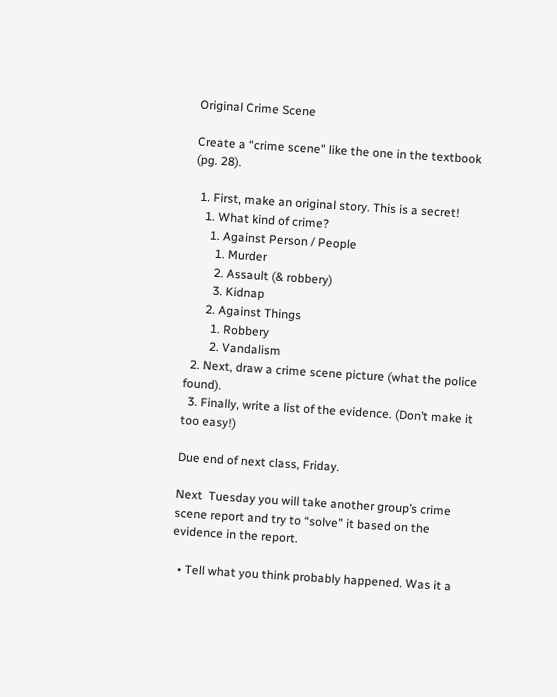Original Crime Scene

Create a “crime scene” like the one in the textbook (pg. 28).

  1. First, make an original story. This is a secret!
    1. What kind of crime?
      1. Against Person / People
        1. Murder
        2. Assault (& robbery)
        3. Kidnap
      2. Against Things
        1. Robbery
        2. Vandalism
  2. Next, draw a crime scene picture (what the police found).
  3. Finally, write a list of the evidence. (Don’t make it too easy!)

Due end of next class, Friday.

Next  Tuesday you will take another group’s crime scene report and try to “solve” it based on the evidence in the report.

  • Tell what you think probably happened. Was it a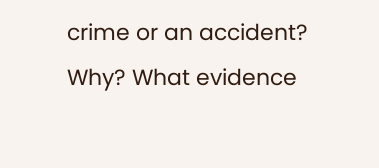crime or an accident? Why? What evidence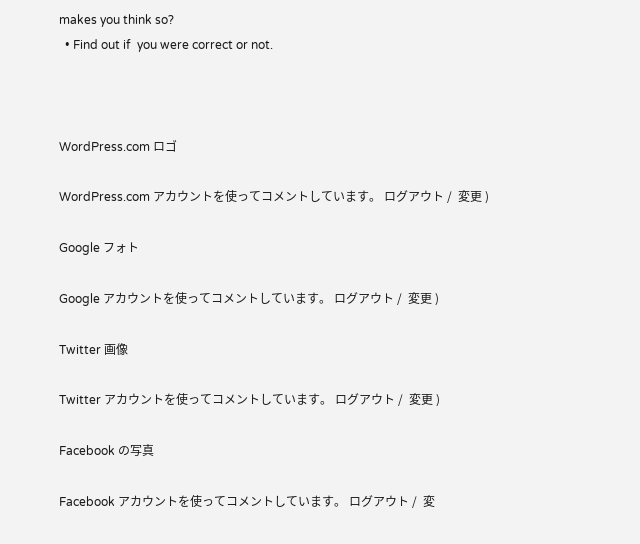makes you think so?
  • Find out if  you were correct or not.



WordPress.com ロゴ

WordPress.com アカウントを使ってコメントしています。 ログアウト /  変更 )

Google フォト

Google アカウントを使ってコメントしています。 ログアウト /  変更 )

Twitter 画像

Twitter アカウントを使ってコメントしています。 ログアウト /  変更 )

Facebook の写真

Facebook アカウントを使ってコメントしています。 ログアウト /  変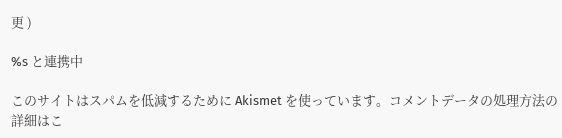更 )

%s と連携中

このサイトはスパムを低減するために Akismet を使っています。コメントデータの処理方法の詳細はこ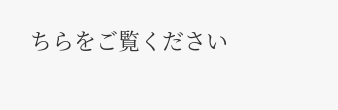ちらをご覧ください